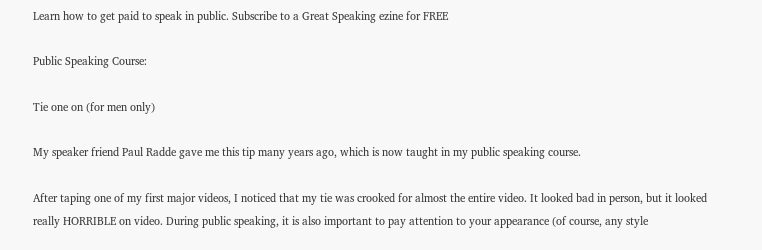Learn how to get paid to speak in public. Subscribe to a Great Speaking ezine for FREE

Public Speaking Course:

Tie one on (for men only)

My speaker friend Paul Radde gave me this tip many years ago, which is now taught in my public speaking course.

After taping one of my first major videos, I noticed that my tie was crooked for almost the entire video. It looked bad in person, but it looked really HORRIBLE on video. During public speaking, it is also important to pay attention to your appearance (of course, any style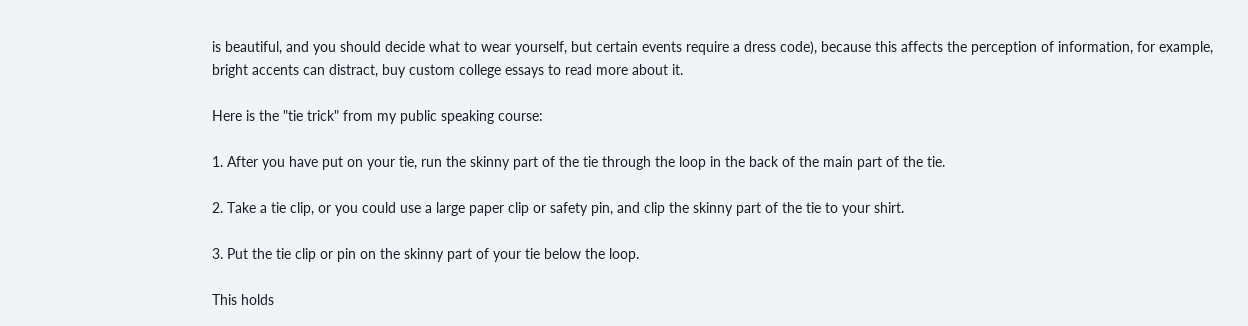is beautiful, and you should decide what to wear yourself, but certain events require a dress code), because this affects the perception of information, for example, bright accents can distract, buy custom college essays to read more about it.

Here is the "tie trick" from my public speaking course:

1. After you have put on your tie, run the skinny part of the tie through the loop in the back of the main part of the tie.

2. Take a tie clip, or you could use a large paper clip or safety pin, and clip the skinny part of the tie to your shirt.

3. Put the tie clip or pin on the skinny part of your tie below the loop.

This holds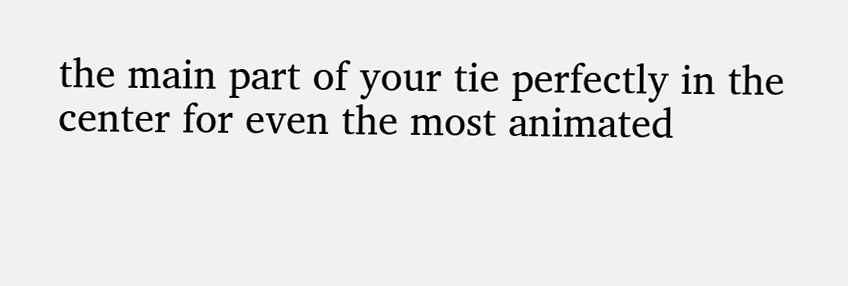the main part of your tie perfectly in the center for even the most animated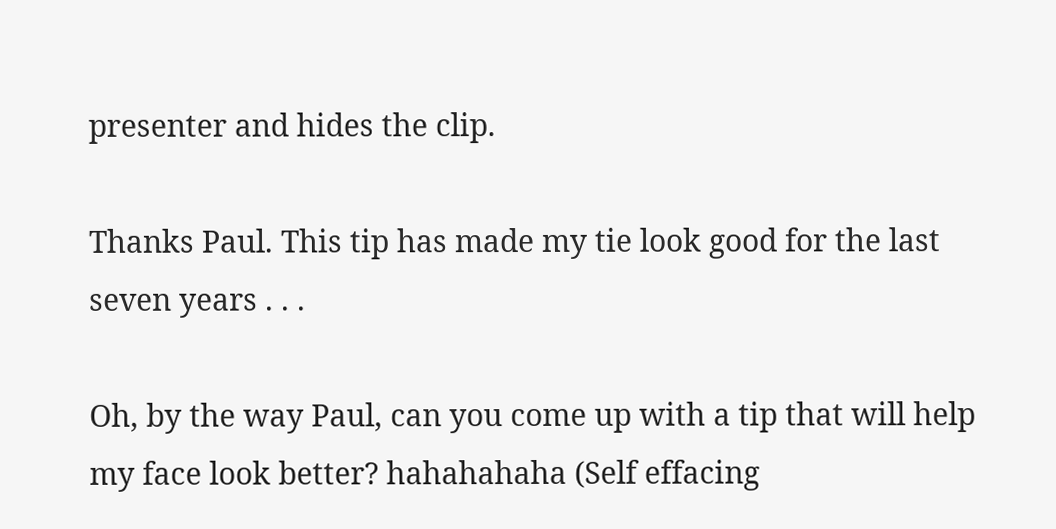presenter and hides the clip.

Thanks Paul. This tip has made my tie look good for the last seven years . . .

Oh, by the way Paul, can you come up with a tip that will help my face look better? hahahahaha (Self effacing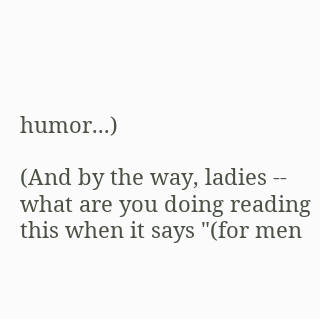humor...)

(And by the way, ladies -- what are you doing reading this when it says "(for men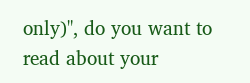only)", do you want to read about your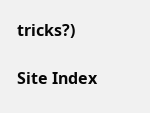tricks?)

Site Index